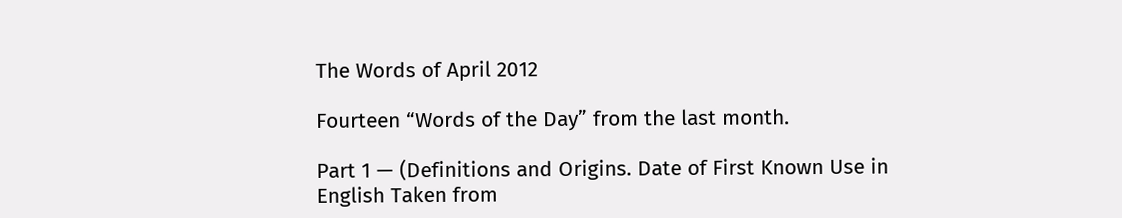The Words of April 2012

Fourteen “Words of the Day” from the last month.

Part 1 — (Definitions and Origins. Date of First Known Use in English Taken from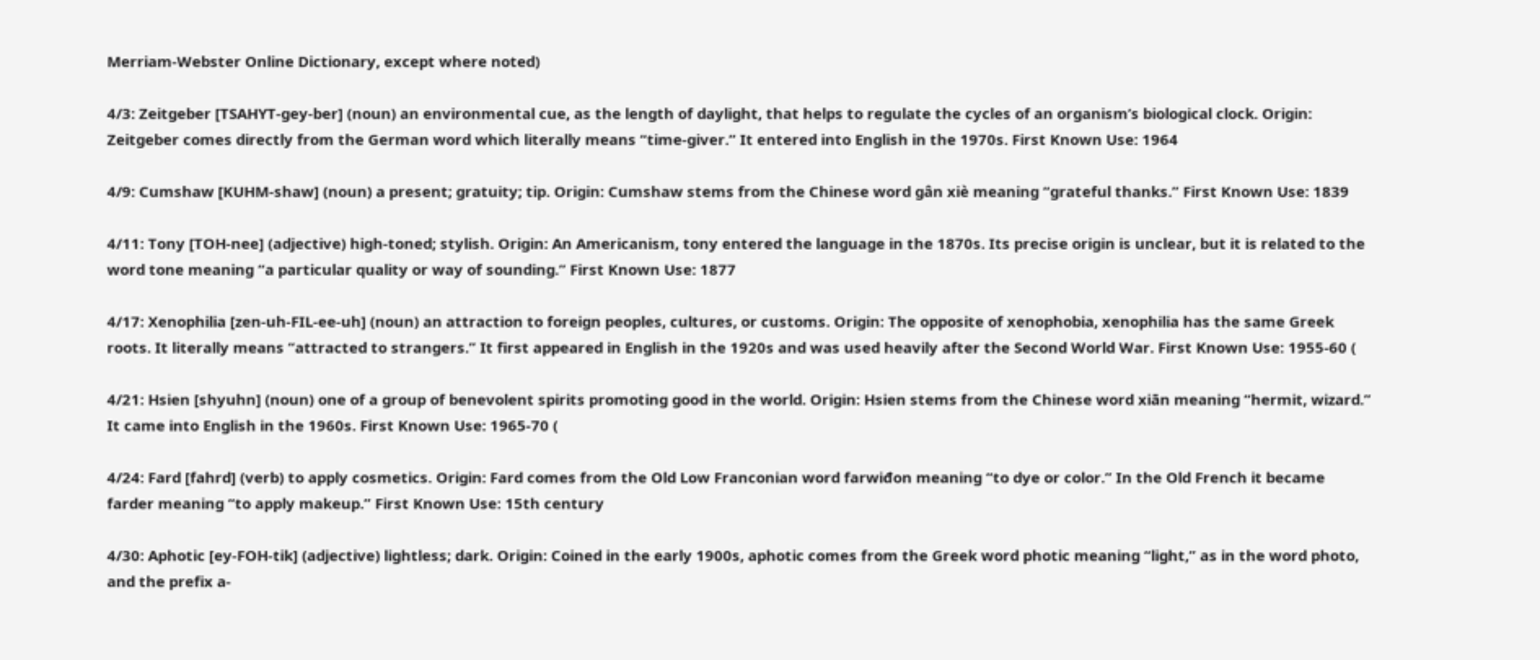Merriam-Webster Online Dictionary, except where noted)

4/3: Zeitgeber [TSAHYT-gey-ber] (noun) an environmental cue, as the length of daylight, that helps to regulate the cycles of an organism’s biological clock. Origin: Zeitgeber comes directly from the German word which literally means “time-giver.” It entered into English in the 1970s. First Known Use: 1964

4/9: Cumshaw [KUHM-shaw] (noun) a present; gratuity; tip. Origin: Cumshaw stems from the Chinese word gân xiè meaning “grateful thanks.” First Known Use: 1839

4/11: Tony [TOH-nee] (adjective) high-toned; stylish. Origin: An Americanism, tony entered the language in the 1870s. Its precise origin is unclear, but it is related to the word tone meaning “a particular quality or way of sounding.” First Known Use: 1877

4/17: Xenophilia [zen-uh-FIL-ee-uh] (noun) an attraction to foreign peoples, cultures, or customs. Origin: The opposite of xenophobia, xenophilia has the same Greek roots. It literally means “attracted to strangers.” It first appeared in English in the 1920s and was used heavily after the Second World War. First Known Use: 1955-60 (

4/21: Hsien [shyuhn] (noun) one of a group of benevolent spirits promoting good in the world. Origin: Hsien stems from the Chinese word xiān meaning “hermit, wizard.” It came into English in the 1960s. First Known Use: 1965-70 (

4/24: Fard [fahrd] (verb) to apply cosmetics. Origin: Fard comes from the Old Low Franconian word farwiđon meaning “to dye or color.” In the Old French it became farder meaning “to apply makeup.” First Known Use: 15th century

4/30: Aphotic [ey-FOH-tik] (adjective) lightless; dark. Origin: Coined in the early 1900s, aphotic comes from the Greek word photic meaning “light,” as in the word photo, and the prefix a-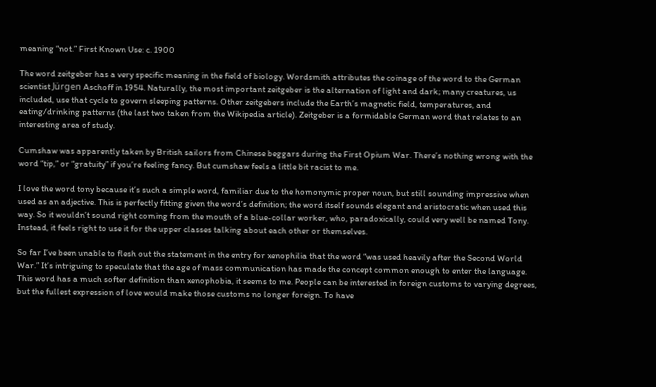meaning “not.” First Known Use: c. 1900

The word zeitgeber has a very specific meaning in the field of biology. Wordsmith attributes the coinage of the word to the German scientist Jürgen Aschoff in 1954. Naturally, the most important zeitgeber is the alternation of light and dark; many creatures, us included, use that cycle to govern sleeping patterns. Other zeitgebers include the Earth’s magnetic field, temperatures, and eating/drinking patterns (the last two taken from the Wikipedia article). Zeitgeber is a formidable German word that relates to an interesting area of study.

Cumshaw was apparently taken by British sailors from Chinese beggars during the First Opium War. There’s nothing wrong with the word “tip,” or “gratuity” if you’re feeling fancy. But cumshaw feels a little bit racist to me.

I love the word tony because it’s such a simple word, familiar due to the homonymic proper noun, but still sounding impressive when used as an adjective. This is perfectly fitting given the word’s definition; the word itself sounds elegant and aristocratic when used this way. So it wouldn’t sound right coming from the mouth of a blue-collar worker, who, paradoxically, could very well be named Tony. Instead, it feels right to use it for the upper classes talking about each other or themselves.

So far I’ve been unable to flesh out the statement in the entry for xenophilia that the word “was used heavily after the Second World War.” It’s intriguing to speculate that the age of mass communication has made the concept common enough to enter the language. This word has a much softer definition than xenophobia, it seems to me. People can be interested in foreign customs to varying degrees, but the fullest expression of love would make those customs no longer foreign. To have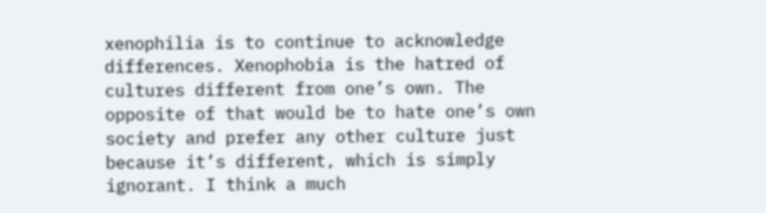xenophilia is to continue to acknowledge differences. Xenophobia is the hatred of cultures different from one’s own. The opposite of that would be to hate one’s own society and prefer any other culture just because it’s different, which is simply ignorant. I think a much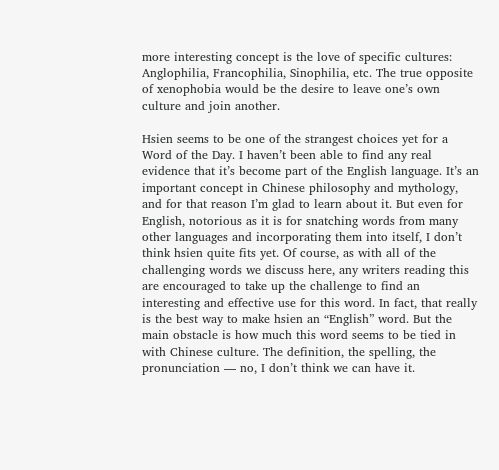more interesting concept is the love of specific cultures: Anglophilia, Francophilia, Sinophilia, etc. The true opposite of xenophobia would be the desire to leave one’s own culture and join another.

Hsien seems to be one of the strangest choices yet for a Word of the Day. I haven’t been able to find any real evidence that it’s become part of the English language. It’s an important concept in Chinese philosophy and mythology, and for that reason I’m glad to learn about it. But even for English, notorious as it is for snatching words from many other languages and incorporating them into itself, I don’t think hsien quite fits yet. Of course, as with all of the challenging words we discuss here, any writers reading this are encouraged to take up the challenge to find an interesting and effective use for this word. In fact, that really is the best way to make hsien an “English” word. But the main obstacle is how much this word seems to be tied in with Chinese culture. The definition, the spelling, the pronunciation — no, I don’t think we can have it.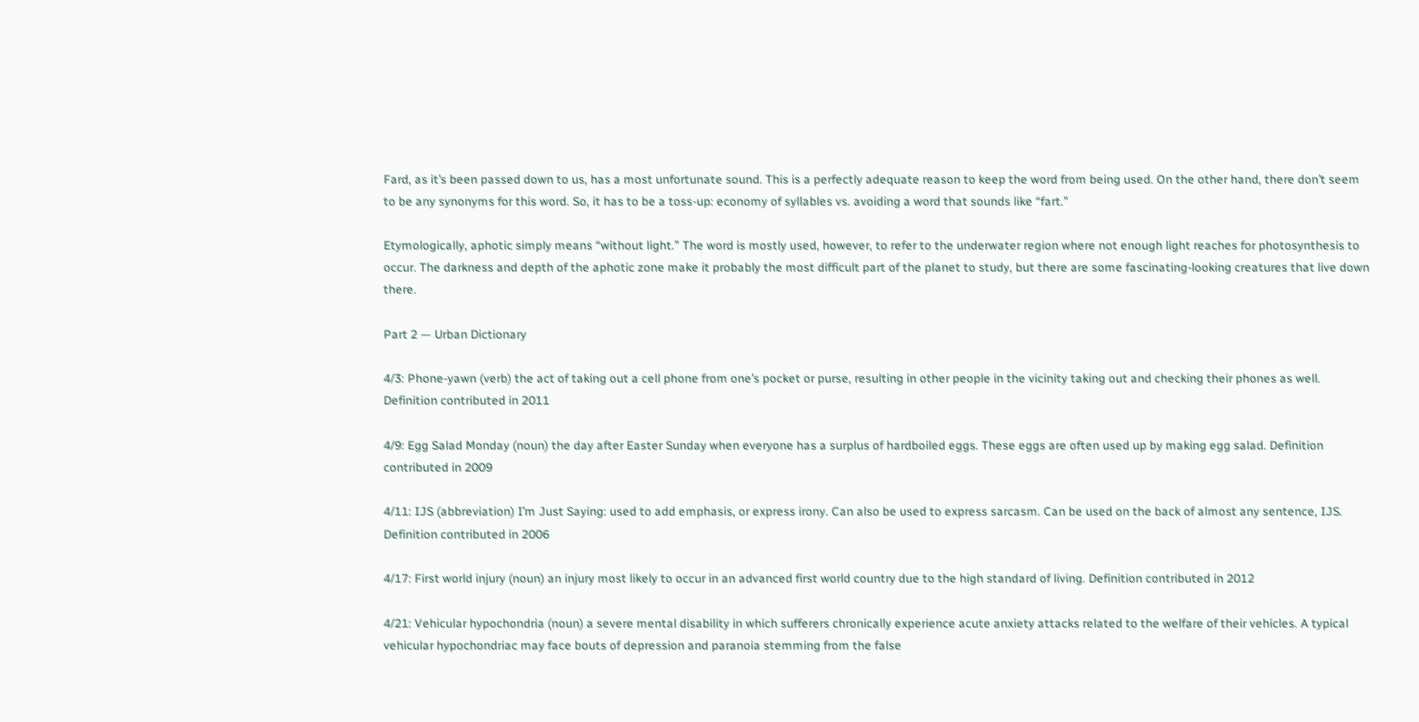Fard, as it’s been passed down to us, has a most unfortunate sound. This is a perfectly adequate reason to keep the word from being used. On the other hand, there don’t seem to be any synonyms for this word. So, it has to be a toss-up: economy of syllables vs. avoiding a word that sounds like “fart.”

Etymologically, aphotic simply means “without light.” The word is mostly used, however, to refer to the underwater region where not enough light reaches for photosynthesis to occur. The darkness and depth of the aphotic zone make it probably the most difficult part of the planet to study, but there are some fascinating-looking creatures that live down there.

Part 2 — Urban Dictionary

4/3: Phone-yawn (verb) the act of taking out a cell phone from one’s pocket or purse, resulting in other people in the vicinity taking out and checking their phones as well. Definition contributed in 2011

4/9: Egg Salad Monday (noun) the day after Easter Sunday when everyone has a surplus of hardboiled eggs. These eggs are often used up by making egg salad. Definition contributed in 2009

4/11: IJS (abbreviation) I’m Just Saying: used to add emphasis, or express irony. Can also be used to express sarcasm. Can be used on the back of almost any sentence, IJS. Definition contributed in 2006

4/17: First world injury (noun) an injury most likely to occur in an advanced first world country due to the high standard of living. Definition contributed in 2012

4/21: Vehicular hypochondria (noun) a severe mental disability in which sufferers chronically experience acute anxiety attacks related to the welfare of their vehicles. A typical vehicular hypochondriac may face bouts of depression and paranoia stemming from the false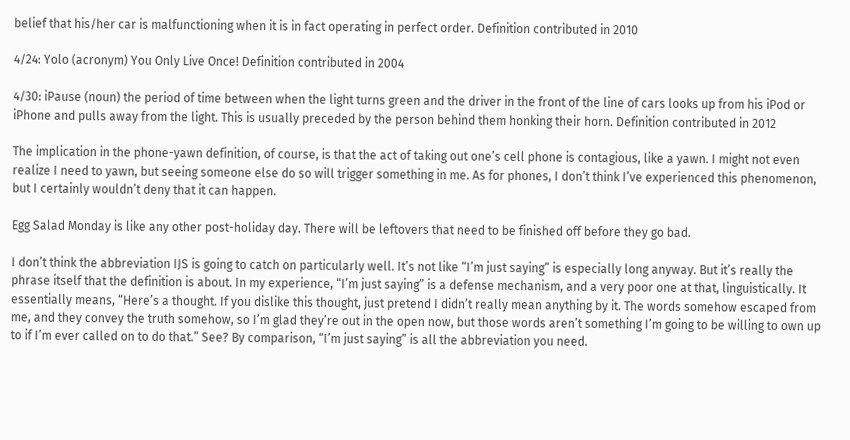belief that his/her car is malfunctioning when it is in fact operating in perfect order. Definition contributed in 2010

4/24: Yolo (acronym) You Only Live Once! Definition contributed in 2004

4/30: iPause (noun) the period of time between when the light turns green and the driver in the front of the line of cars looks up from his iPod or iPhone and pulls away from the light. This is usually preceded by the person behind them honking their horn. Definition contributed in 2012

The implication in the phone-yawn definition, of course, is that the act of taking out one’s cell phone is contagious, like a yawn. I might not even realize I need to yawn, but seeing someone else do so will trigger something in me. As for phones, I don’t think I’ve experienced this phenomenon, but I certainly wouldn’t deny that it can happen.

Egg Salad Monday is like any other post-holiday day. There will be leftovers that need to be finished off before they go bad.

I don’t think the abbreviation IJS is going to catch on particularly well. It’s not like “I’m just saying” is especially long anyway. But it’s really the phrase itself that the definition is about. In my experience, “I’m just saying” is a defense mechanism, and a very poor one at that, linguistically. It essentially means, “Here’s a thought. If you dislike this thought, just pretend I didn’t really mean anything by it. The words somehow escaped from me, and they convey the truth somehow, so I’m glad they’re out in the open now, but those words aren’t something I’m going to be willing to own up to if I’m ever called on to do that.” See? By comparison, “I’m just saying” is all the abbreviation you need.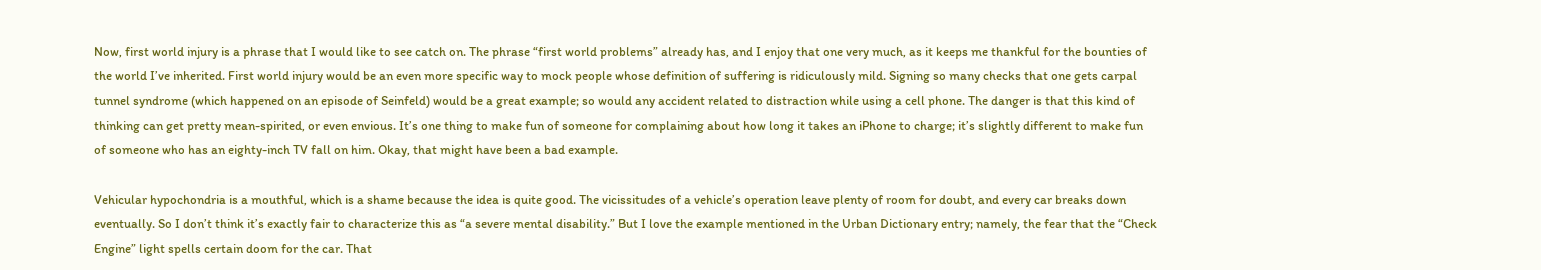Now, first world injury is a phrase that I would like to see catch on. The phrase “first world problems” already has, and I enjoy that one very much, as it keeps me thankful for the bounties of the world I’ve inherited. First world injury would be an even more specific way to mock people whose definition of suffering is ridiculously mild. Signing so many checks that one gets carpal tunnel syndrome (which happened on an episode of Seinfeld) would be a great example; so would any accident related to distraction while using a cell phone. The danger is that this kind of thinking can get pretty mean-spirited, or even envious. It’s one thing to make fun of someone for complaining about how long it takes an iPhone to charge; it’s slightly different to make fun of someone who has an eighty-inch TV fall on him. Okay, that might have been a bad example.

Vehicular hypochondria is a mouthful, which is a shame because the idea is quite good. The vicissitudes of a vehicle’s operation leave plenty of room for doubt, and every car breaks down eventually. So I don’t think it’s exactly fair to characterize this as “a severe mental disability.” But I love the example mentioned in the Urban Dictionary entry; namely, the fear that the “Check Engine” light spells certain doom for the car. That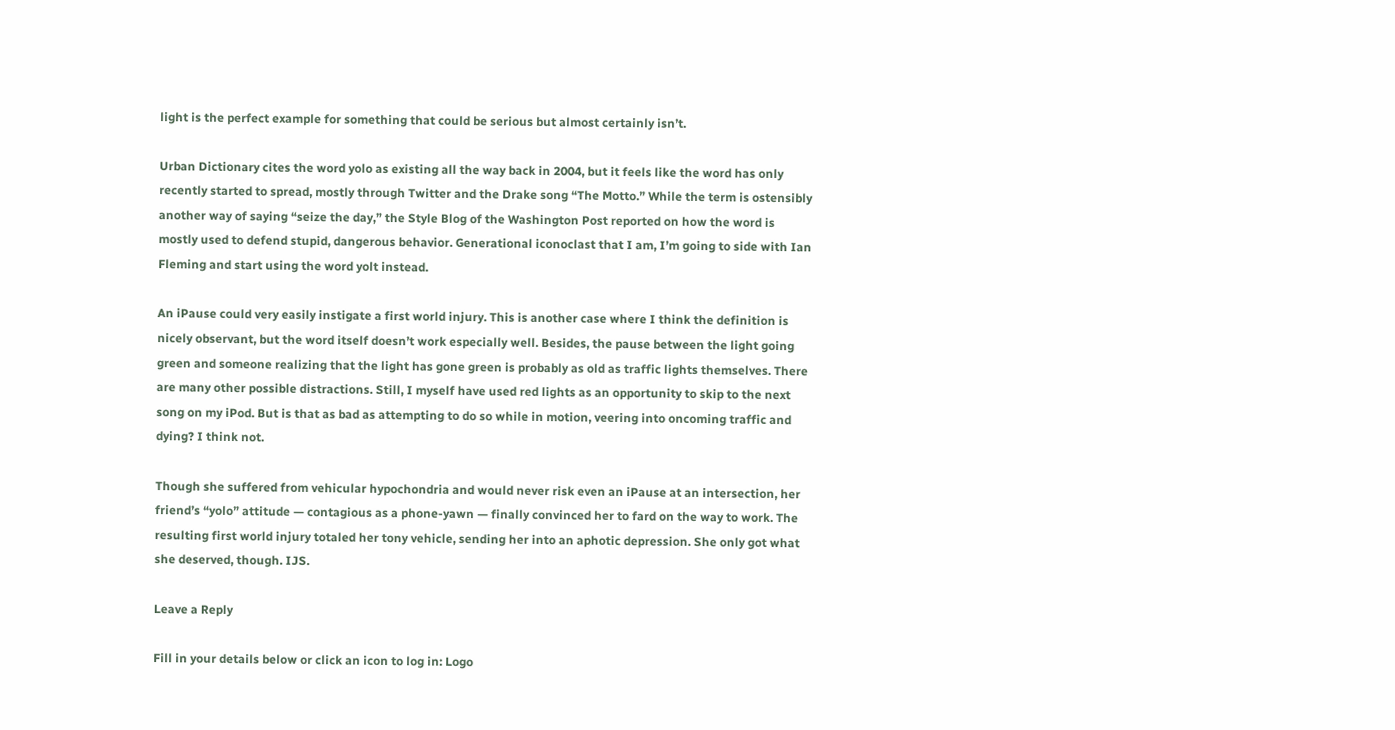light is the perfect example for something that could be serious but almost certainly isn’t.

Urban Dictionary cites the word yolo as existing all the way back in 2004, but it feels like the word has only recently started to spread, mostly through Twitter and the Drake song “The Motto.” While the term is ostensibly another way of saying “seize the day,” the Style Blog of the Washington Post reported on how the word is mostly used to defend stupid, dangerous behavior. Generational iconoclast that I am, I’m going to side with Ian Fleming and start using the word yolt instead.

An iPause could very easily instigate a first world injury. This is another case where I think the definition is nicely observant, but the word itself doesn’t work especially well. Besides, the pause between the light going green and someone realizing that the light has gone green is probably as old as traffic lights themselves. There are many other possible distractions. Still, I myself have used red lights as an opportunity to skip to the next song on my iPod. But is that as bad as attempting to do so while in motion, veering into oncoming traffic and dying? I think not.

Though she suffered from vehicular hypochondria and would never risk even an iPause at an intersection, her friend’s “yolo” attitude — contagious as a phone-yawn — finally convinced her to fard on the way to work. The resulting first world injury totaled her tony vehicle, sending her into an aphotic depression. She only got what she deserved, though. IJS.

Leave a Reply

Fill in your details below or click an icon to log in: Logo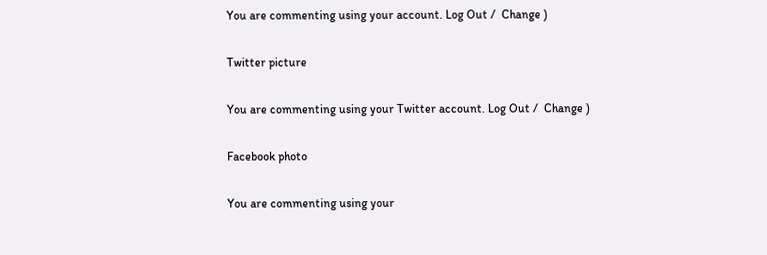You are commenting using your account. Log Out /  Change )

Twitter picture

You are commenting using your Twitter account. Log Out /  Change )

Facebook photo

You are commenting using your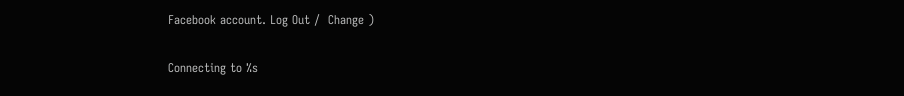Facebook account. Log Out /  Change )

Connecting to %s